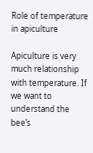Role of temperature in apiculture

Apiculture is very much relationship with temperature. If we want to understand the bee’s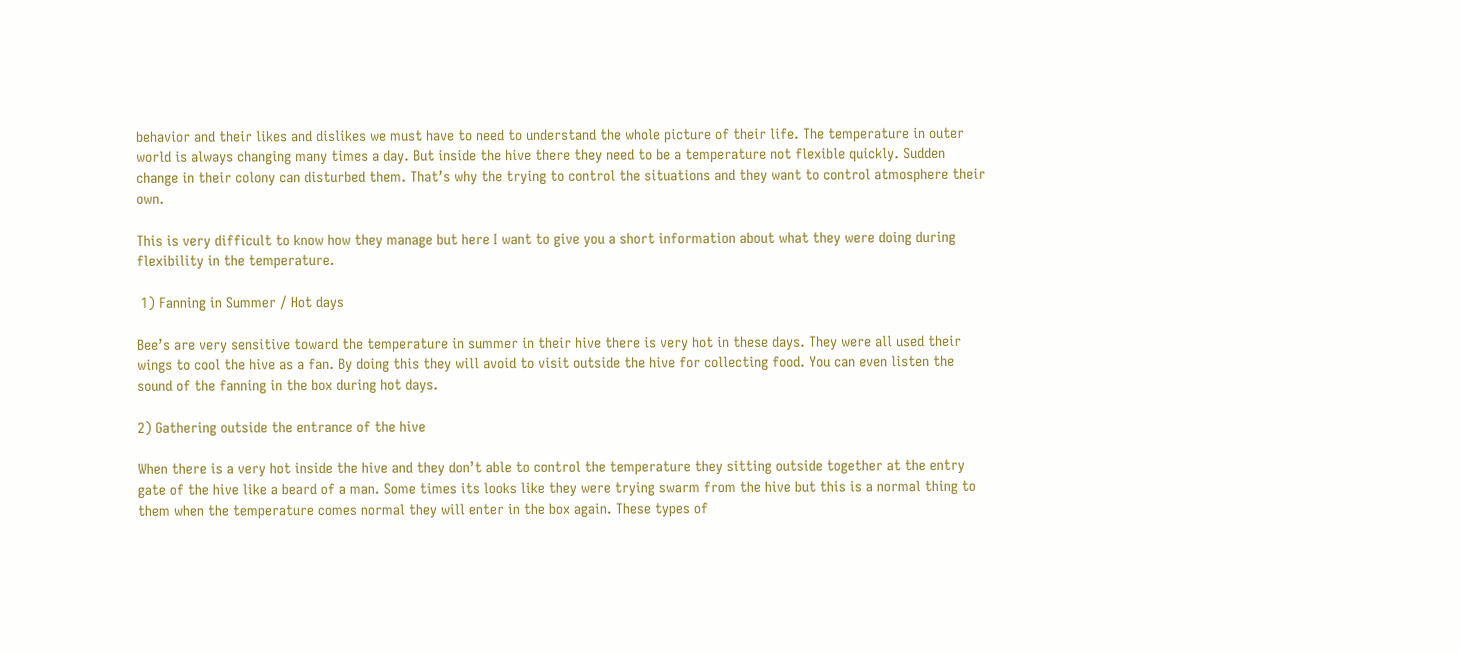behavior and their likes and dislikes we must have to need to understand the whole picture of their life. The temperature in outer world is always changing many times a day. But inside the hive there they need to be a temperature not flexible quickly. Sudden change in their colony can disturbed them. That’s why the trying to control the situations and they want to control atmosphere their own.

This is very difficult to know how they manage but here I want to give you a short information about what they were doing during flexibility in the temperature.

 1) Fanning in Summer / Hot days

Bee’s are very sensitive toward the temperature in summer in their hive there is very hot in these days. They were all used their wings to cool the hive as a fan. By doing this they will avoid to visit outside the hive for collecting food. You can even listen the sound of the fanning in the box during hot days.

2) Gathering outside the entrance of the hive

When there is a very hot inside the hive and they don’t able to control the temperature they sitting outside together at the entry gate of the hive like a beard of a man. Some times its looks like they were trying swarm from the hive but this is a normal thing to them when the temperature comes normal they will enter in the box again. These types of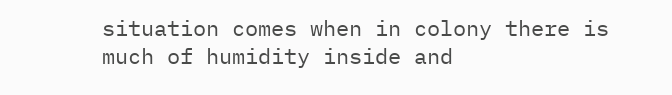situation comes when in colony there is much of humidity inside and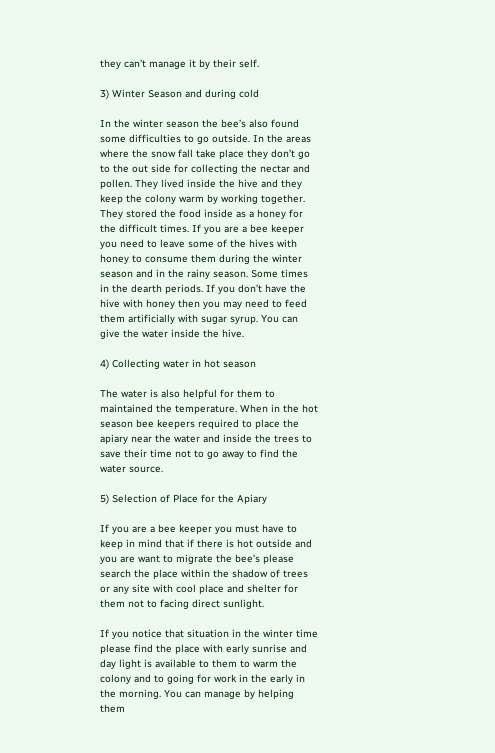they can’t manage it by their self.

3) Winter Season and during cold

In the winter season the bee’s also found some difficulties to go outside. In the areas where the snow fall take place they don’t go to the out side for collecting the nectar and pollen. They lived inside the hive and they keep the colony warm by working together. They stored the food inside as a honey for the difficult times. If you are a bee keeper you need to leave some of the hives with honey to consume them during the winter season and in the rainy season. Some times in the dearth periods. If you don’t have the hive with honey then you may need to feed them artificially with sugar syrup. You can give the water inside the hive.

4) Collecting water in hot season

The water is also helpful for them to maintained the temperature. When in the hot season bee keepers required to place the apiary near the water and inside the trees to save their time not to go away to find the water source.

5) Selection of Place for the Apiary

If you are a bee keeper you must have to keep in mind that if there is hot outside and you are want to migrate the bee’s please search the place within the shadow of trees or any site with cool place and shelter for them not to facing direct sunlight.

If you notice that situation in the winter time please find the place with early sunrise and day light is available to them to warm the colony and to going for work in the early in the morning. You can manage by helping them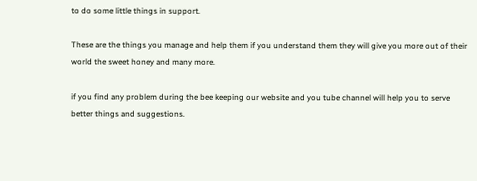to do some little things in support.

These are the things you manage and help them if you understand them they will give you more out of their world the sweet honey and many more.

if you find any problem during the bee keeping our website and you tube channel will help you to serve better things and suggestions.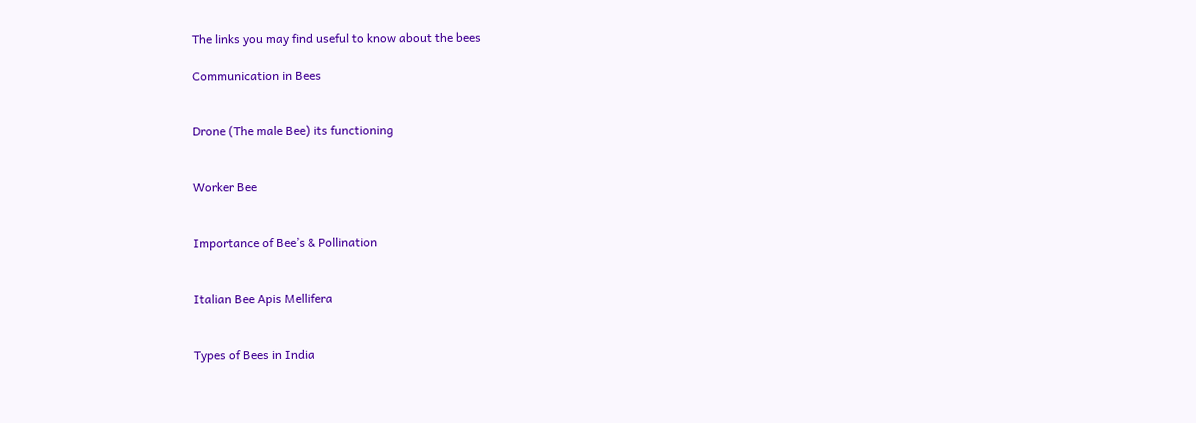The links you may find useful to know about the bees

Communication in Bees


Drone (The male Bee) its functioning


Worker Bee


Importance of Bee’s & Pollination


Italian Bee Apis Mellifera


Types of Bees in India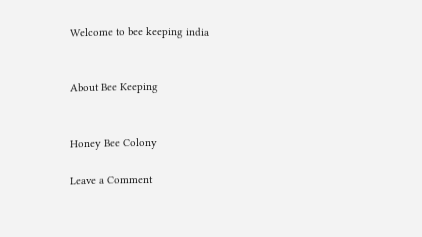Welcome to bee keeping india


About Bee Keeping


Honey Bee Colony

Leave a Comment